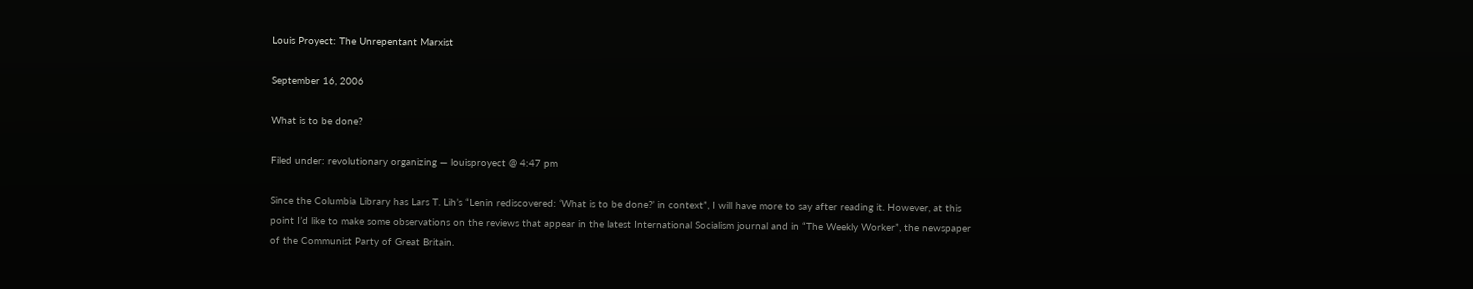Louis Proyect: The Unrepentant Marxist

September 16, 2006

What is to be done?

Filed under: revolutionary organizing — louisproyect @ 4:47 pm

Since the Columbia Library has Lars T. Lih’s “Lenin rediscovered: ‘What is to be done?’ in context”, I will have more to say after reading it. However, at this point I’d like to make some observations on the reviews that appear in the latest International Socialism journal and in “The Weekly Worker”, the newspaper of the Communist Party of Great Britain.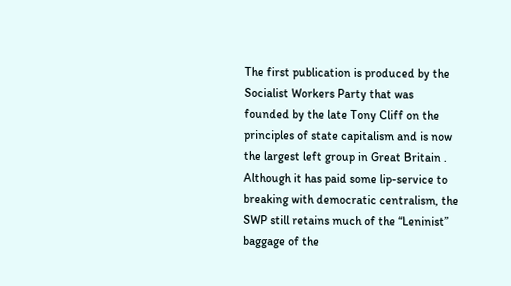The first publication is produced by the Socialist Workers Party that was founded by the late Tony Cliff on the principles of state capitalism and is now the largest left group in Great Britain . Although it has paid some lip-service to breaking with democratic centralism, the SWP still retains much of the “Leninist” baggage of the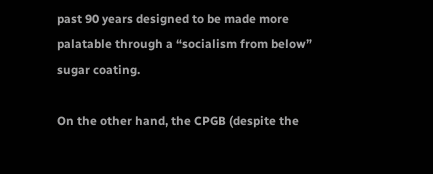past 90 years designed to be made more palatable through a “socialism from below” sugar coating.

On the other hand, the CPGB (despite the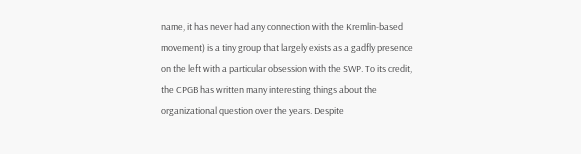name, it has never had any connection with the Kremlin-based movement) is a tiny group that largely exists as a gadfly presence on the left with a particular obsession with the SWP. To its credit, the CPGB has written many interesting things about the organizational question over the years. Despite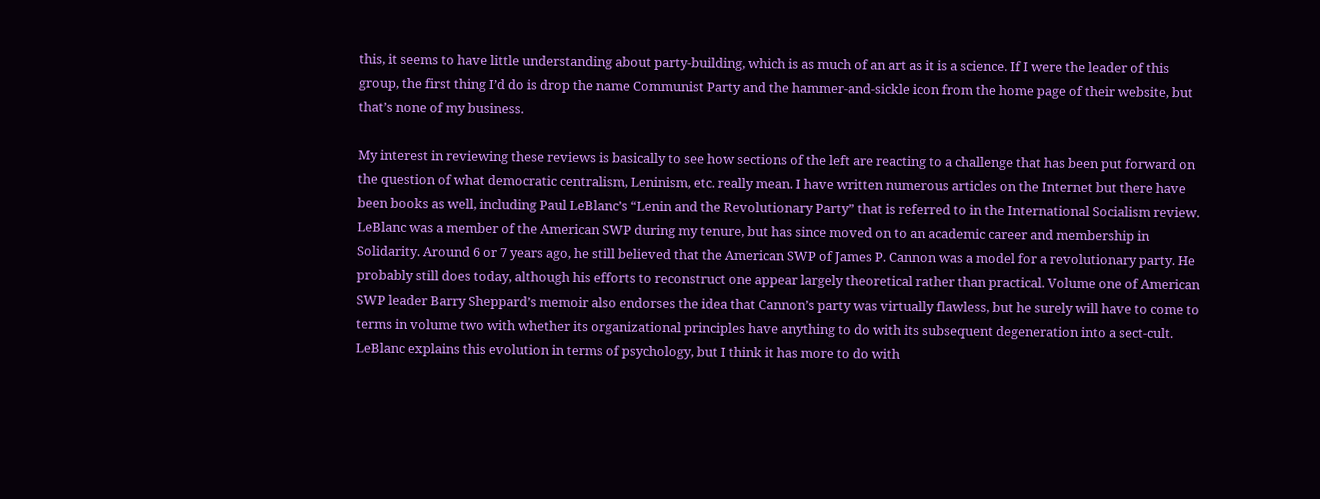this, it seems to have little understanding about party-building, which is as much of an art as it is a science. If I were the leader of this group, the first thing I’d do is drop the name Communist Party and the hammer-and-sickle icon from the home page of their website, but that’s none of my business.

My interest in reviewing these reviews is basically to see how sections of the left are reacting to a challenge that has been put forward on the question of what democratic centralism, Leninism, etc. really mean. I have written numerous articles on the Internet but there have been books as well, including Paul LeBlanc’s “Lenin and the Revolutionary Party” that is referred to in the International Socialism review. LeBlanc was a member of the American SWP during my tenure, but has since moved on to an academic career and membership in Solidarity. Around 6 or 7 years ago, he still believed that the American SWP of James P. Cannon was a model for a revolutionary party. He probably still does today, although his efforts to reconstruct one appear largely theoretical rather than practical. Volume one of American SWP leader Barry Sheppard’s memoir also endorses the idea that Cannon’s party was virtually flawless, but he surely will have to come to terms in volume two with whether its organizational principles have anything to do with its subsequent degeneration into a sect-cult. LeBlanc explains this evolution in terms of psychology, but I think it has more to do with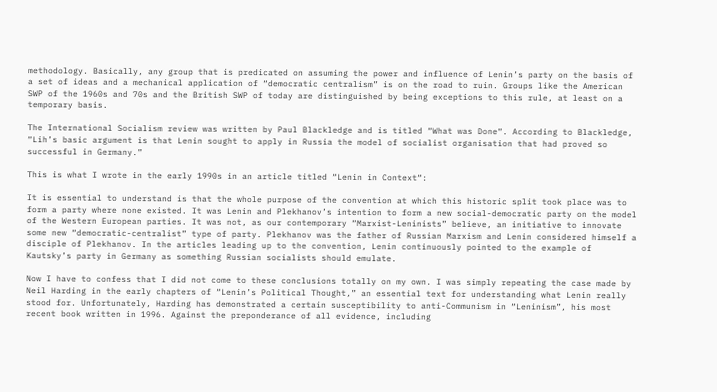methodology. Basically, any group that is predicated on assuming the power and influence of Lenin’s party on the basis of a set of ideas and a mechanical application of “democratic centralism” is on the road to ruin. Groups like the American SWP of the 1960s and 70s and the British SWP of today are distinguished by being exceptions to this rule, at least on a temporary basis.

The International Socialism review was written by Paul Blackledge and is titled “What was Done“. According to Blackledge, “Lih’s basic argument is that Lenin sought to apply in Russia the model of socialist organisation that had proved so successful in Germany.”

This is what I wrote in the early 1990s in an article titled “Lenin in Context“:

It is essential to understand is that the whole purpose of the convention at which this historic split took place was to form a party where none existed. It was Lenin and Plekhanov’s intention to form a new social-democratic party on the model of the Western European parties. It was not, as our contemporary “Marxist-Leninists” believe, an initiative to innovate some new “democratic-centralist” type of party. Plekhanov was the father of Russian Marxism and Lenin considered himself a disciple of Plekhanov. In the articles leading up to the convention, Lenin continuously pointed to the example of Kautsky’s party in Germany as something Russian socialists should emulate.

Now I have to confess that I did not come to these conclusions totally on my own. I was simply repeating the case made by Neil Harding in the early chapters of “Lenin’s Political Thought,” an essential text for understanding what Lenin really stood for. Unfortunately, Harding has demonstrated a certain susceptibility to anti-Communism in “Leninism”, his most recent book written in 1996. Against the preponderance of all evidence, including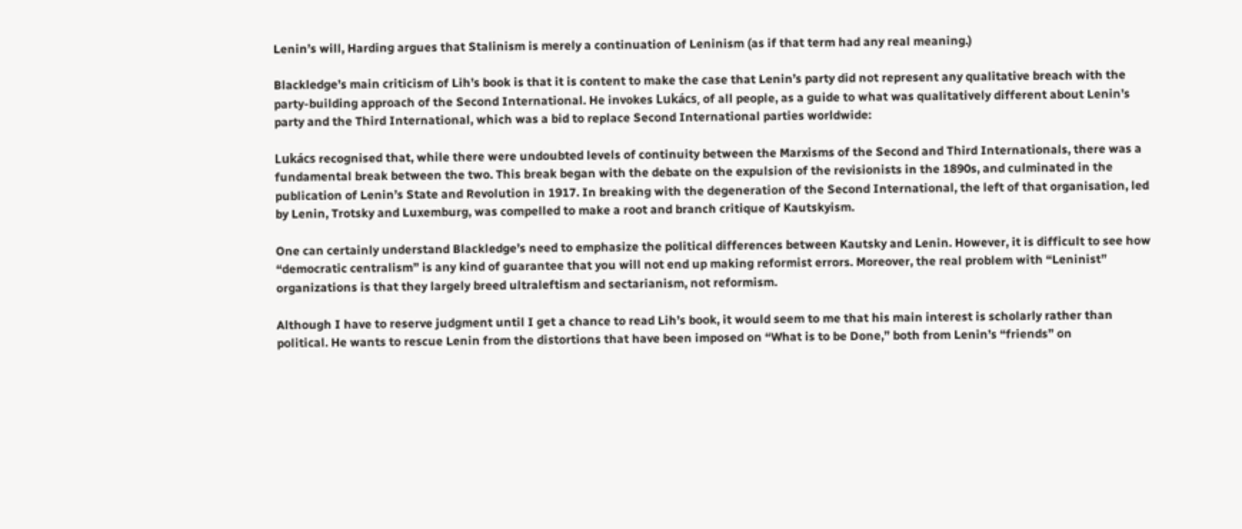Lenin’s will, Harding argues that Stalinism is merely a continuation of Leninism (as if that term had any real meaning.)

Blackledge’s main criticism of Lih’s book is that it is content to make the case that Lenin’s party did not represent any qualitative breach with the party-building approach of the Second International. He invokes Lukács, of all people, as a guide to what was qualitatively different about Lenin’s party and the Third International, which was a bid to replace Second International parties worldwide:

Lukács recognised that, while there were undoubted levels of continuity between the Marxisms of the Second and Third Internationals, there was a fundamental break between the two. This break began with the debate on the expulsion of the revisionists in the 1890s, and culminated in the publication of Lenin’s State and Revolution in 1917. In breaking with the degeneration of the Second International, the left of that organisation, led by Lenin, Trotsky and Luxemburg, was compelled to make a root and branch critique of Kautskyism.

One can certainly understand Blackledge’s need to emphasize the political differences between Kautsky and Lenin. However, it is difficult to see how “democratic centralism” is any kind of guarantee that you will not end up making reformist errors. Moreover, the real problem with “Leninist” organizations is that they largely breed ultraleftism and sectarianism, not reformism.

Although I have to reserve judgment until I get a chance to read Lih’s book, it would seem to me that his main interest is scholarly rather than political. He wants to rescue Lenin from the distortions that have been imposed on “What is to be Done,” both from Lenin’s “friends” on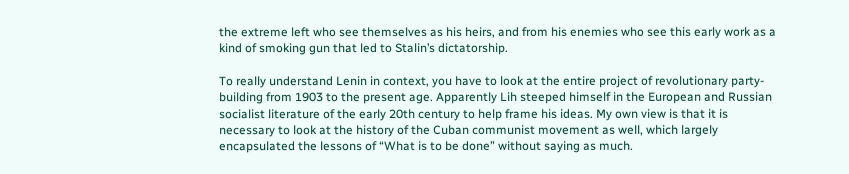the extreme left who see themselves as his heirs, and from his enemies who see this early work as a kind of smoking gun that led to Stalin’s dictatorship.

To really understand Lenin in context, you have to look at the entire project of revolutionary party-building from 1903 to the present age. Apparently Lih steeped himself in the European and Russian socialist literature of the early 20th century to help frame his ideas. My own view is that it is necessary to look at the history of the Cuban communist movement as well, which largely encapsulated the lessons of “What is to be done” without saying as much.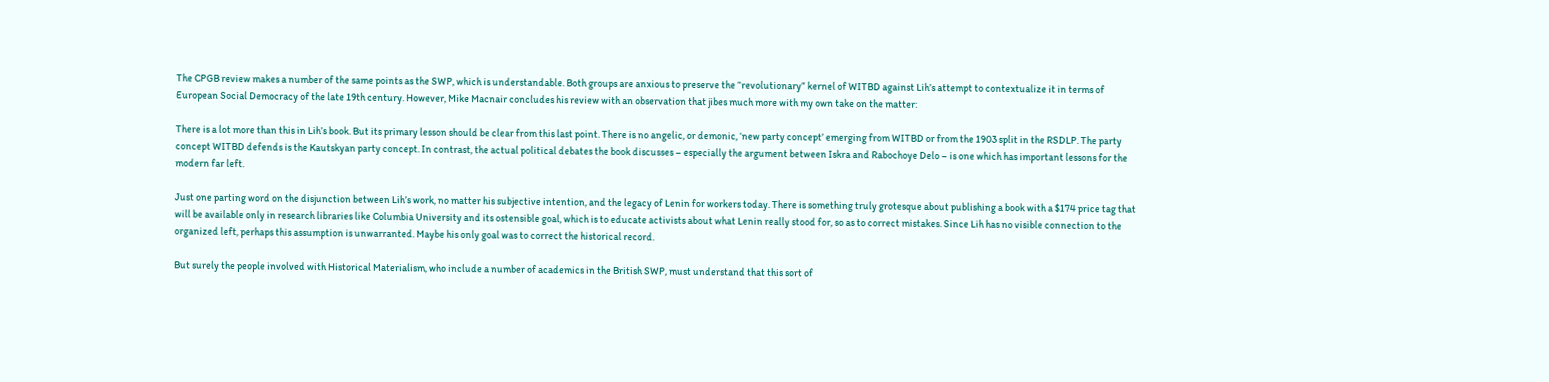The CPGB review makes a number of the same points as the SWP, which is understandable. Both groups are anxious to preserve the “revolutionary” kernel of WITBD against Lih’s attempt to contextualize it in terms of European Social Democracy of the late 19th century. However, Mike Macnair concludes his review with an observation that jibes much more with my own take on the matter:

There is a lot more than this in Lih’s book. But its primary lesson should be clear from this last point. There is no angelic, or demonic, ‘new party concept’ emerging from WITBD or from the 1903 split in the RSDLP. The party concept WITBD defends is the Kautskyan party concept. In contrast, the actual political debates the book discusses – especially the argument between Iskra and Rabochoye Delo – is one which has important lessons for the modern far left.

Just one parting word on the disjunction between Lih’s work, no matter his subjective intention, and the legacy of Lenin for workers today. There is something truly grotesque about publishing a book with a $174 price tag that will be available only in research libraries like Columbia University and its ostensible goal, which is to educate activists about what Lenin really stood for, so as to correct mistakes. Since Lih has no visible connection to the organized left, perhaps this assumption is unwarranted. Maybe his only goal was to correct the historical record.

But surely the people involved with Historical Materialism, who include a number of academics in the British SWP, must understand that this sort of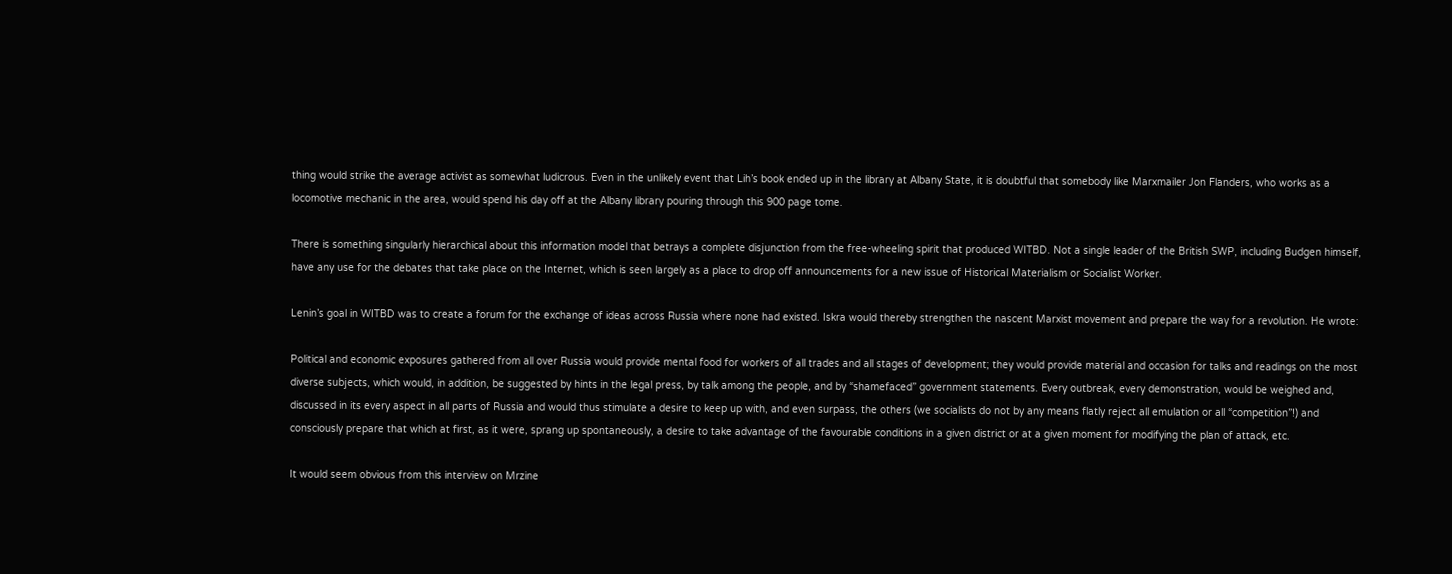thing would strike the average activist as somewhat ludicrous. Even in the unlikely event that Lih’s book ended up in the library at Albany State, it is doubtful that somebody like Marxmailer Jon Flanders, who works as a locomotive mechanic in the area, would spend his day off at the Albany library pouring through this 900 page tome.

There is something singularly hierarchical about this information model that betrays a complete disjunction from the free-wheeling spirit that produced WITBD. Not a single leader of the British SWP, including Budgen himself, have any use for the debates that take place on the Internet, which is seen largely as a place to drop off announcements for a new issue of Historical Materialism or Socialist Worker.

Lenin’s goal in WITBD was to create a forum for the exchange of ideas across Russia where none had existed. Iskra would thereby strengthen the nascent Marxist movement and prepare the way for a revolution. He wrote:

Political and economic exposures gathered from all over Russia would provide mental food for workers of all trades and all stages of development; they would provide material and occasion for talks and readings on the most diverse subjects, which would, in addition, be suggested by hints in the legal press, by talk among the people, and by “shamefaced” government statements. Every outbreak, every demonstration, would be weighed and, discussed in its every aspect in all parts of Russia and would thus stimulate a desire to keep up with, and even surpass, the others (we socialists do not by any means flatly reject all emulation or all “competition”!) and consciously prepare that which at first, as it were, sprang up spontaneously, a desire to take advantage of the favourable conditions in a given district or at a given moment for modifying the plan of attack, etc.

It would seem obvious from this interview on Mrzine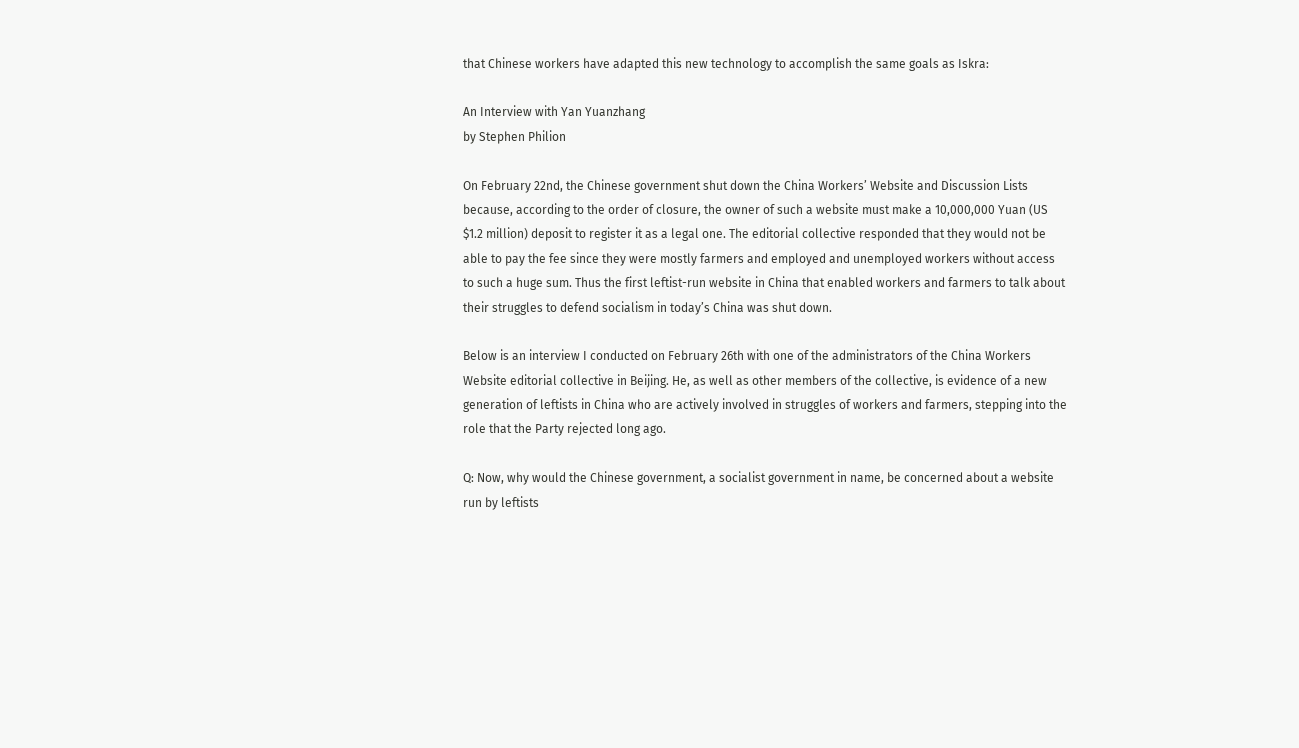that Chinese workers have adapted this new technology to accomplish the same goals as Iskra:

An Interview with Yan Yuanzhang
by Stephen Philion

On February 22nd, the Chinese government shut down the China Workers’ Website and Discussion Lists because, according to the order of closure, the owner of such a website must make a 10,000,000 Yuan (US $1.2 million) deposit to register it as a legal one. The editorial collective responded that they would not be able to pay the fee since they were mostly farmers and employed and unemployed workers without access to such a huge sum. Thus the first leftist-run website in China that enabled workers and farmers to talk about their struggles to defend socialism in today’s China was shut down.

Below is an interview I conducted on February 26th with one of the administrators of the China Workers Website editorial collective in Beijing. He, as well as other members of the collective, is evidence of a new generation of leftists in China who are actively involved in struggles of workers and farmers, stepping into the role that the Party rejected long ago.

Q: Now, why would the Chinese government, a socialist government in name, be concerned about a website run by leftists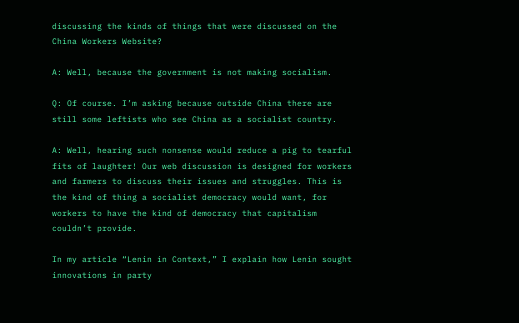discussing the kinds of things that were discussed on the China Workers Website?

A: Well, because the government is not making socialism.

Q: Of course. I’m asking because outside China there are still some leftists who see China as a socialist country.

A: Well, hearing such nonsense would reduce a pig to tearful fits of laughter! Our web discussion is designed for workers and farmers to discuss their issues and struggles. This is the kind of thing a socialist democracy would want, for workers to have the kind of democracy that capitalism couldn’t provide.

In my article “Lenin in Context,” I explain how Lenin sought innovations in party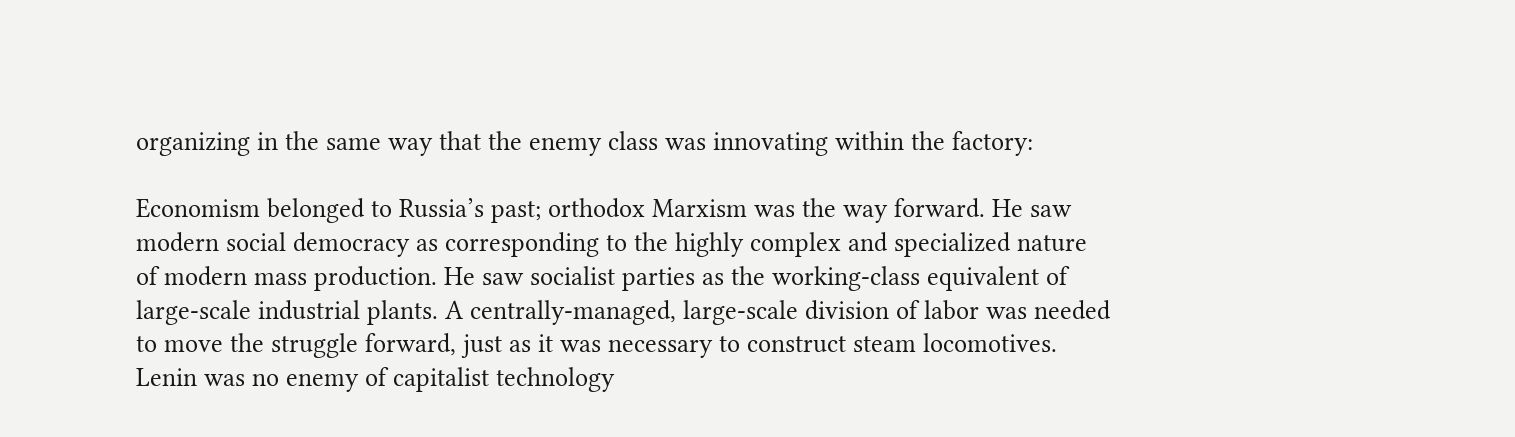organizing in the same way that the enemy class was innovating within the factory:

Economism belonged to Russia’s past; orthodox Marxism was the way forward. He saw modern social democracy as corresponding to the highly complex and specialized nature of modern mass production. He saw socialist parties as the working-class equivalent of large-scale industrial plants. A centrally-managed, large-scale division of labor was needed to move the struggle forward, just as it was necessary to construct steam locomotives. Lenin was no enemy of capitalist technology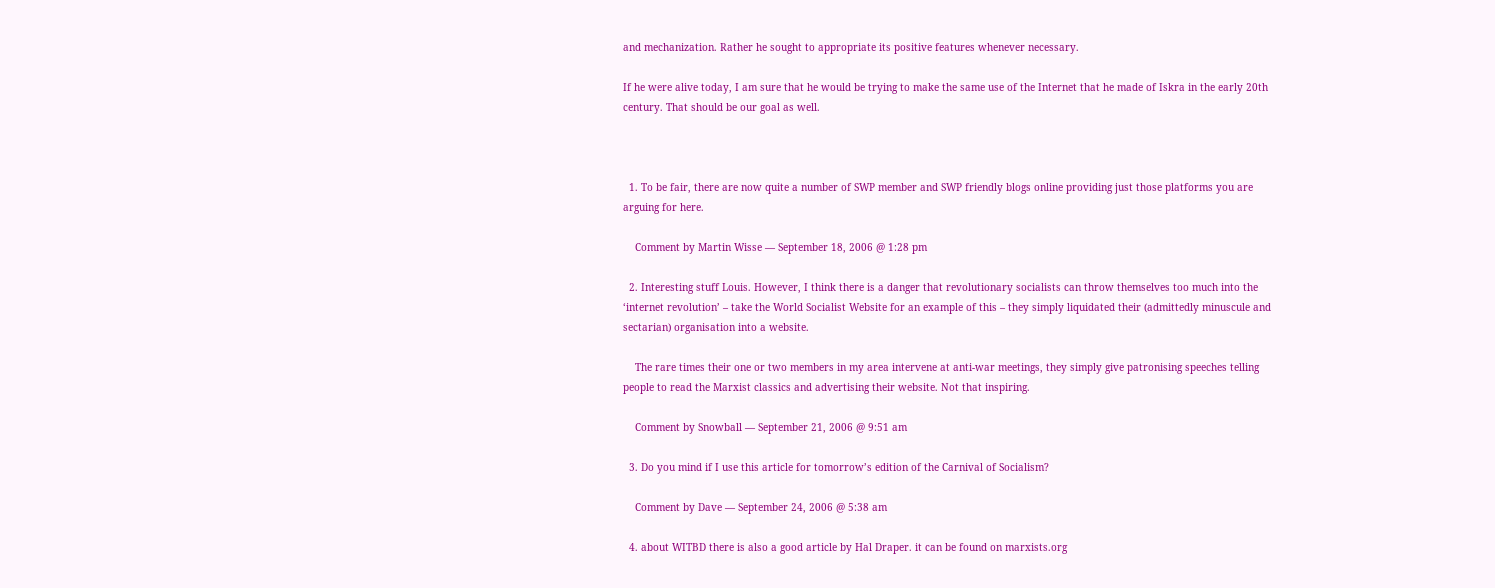and mechanization. Rather he sought to appropriate its positive features whenever necessary.

If he were alive today, I am sure that he would be trying to make the same use of the Internet that he made of Iskra in the early 20th century. That should be our goal as well.



  1. To be fair, there are now quite a number of SWP member and SWP friendly blogs online providing just those platforms you are arguing for here.

    Comment by Martin Wisse — September 18, 2006 @ 1:28 pm

  2. Interesting stuff Louis. However, I think there is a danger that revolutionary socialists can throw themselves too much into the ‘internet revolution’ – take the World Socialist Website for an example of this – they simply liquidated their (admittedly minuscule and sectarian) organisation into a website.

    The rare times their one or two members in my area intervene at anti-war meetings, they simply give patronising speeches telling people to read the Marxist classics and advertising their website. Not that inspiring.

    Comment by Snowball — September 21, 2006 @ 9:51 am

  3. Do you mind if I use this article for tomorrow’s edition of the Carnival of Socialism?

    Comment by Dave — September 24, 2006 @ 5:38 am

  4. about WITBD there is also a good article by Hal Draper. it can be found on marxists.org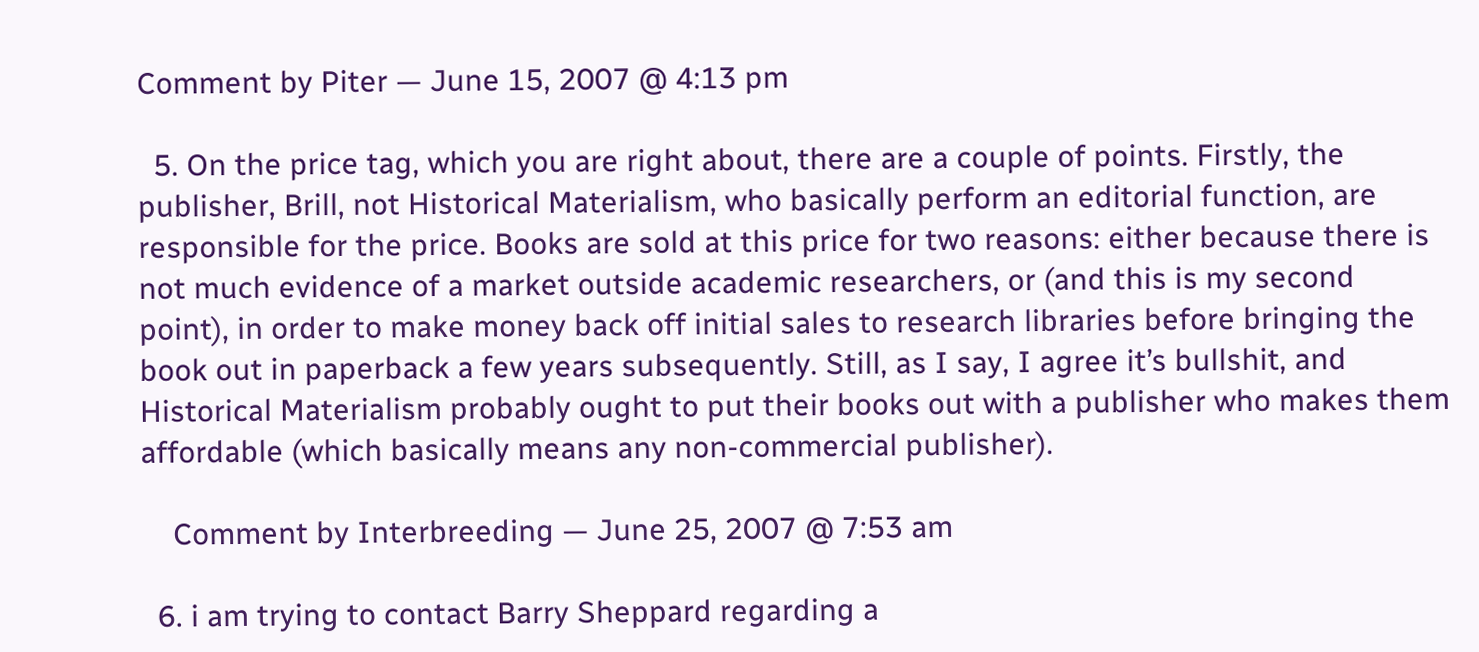Comment by Piter — June 15, 2007 @ 4:13 pm

  5. On the price tag, which you are right about, there are a couple of points. Firstly, the publisher, Brill, not Historical Materialism, who basically perform an editorial function, are responsible for the price. Books are sold at this price for two reasons: either because there is not much evidence of a market outside academic researchers, or (and this is my second point), in order to make money back off initial sales to research libraries before bringing the book out in paperback a few years subsequently. Still, as I say, I agree it’s bullshit, and Historical Materialism probably ought to put their books out with a publisher who makes them affordable (which basically means any non-commercial publisher).

    Comment by Interbreeding — June 25, 2007 @ 7:53 am

  6. i am trying to contact Barry Sheppard regarding a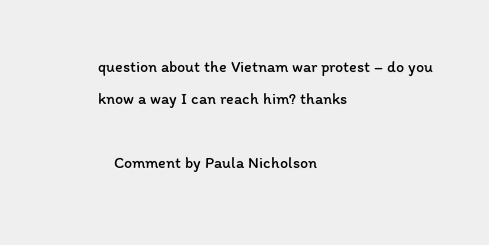question about the Vietnam war protest – do you know a way I can reach him? thanks

    Comment by Paula Nicholson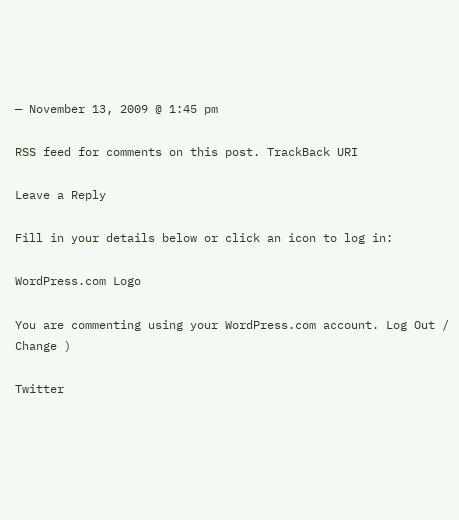— November 13, 2009 @ 1:45 pm

RSS feed for comments on this post. TrackBack URI

Leave a Reply

Fill in your details below or click an icon to log in:

WordPress.com Logo

You are commenting using your WordPress.com account. Log Out /  Change )

Twitter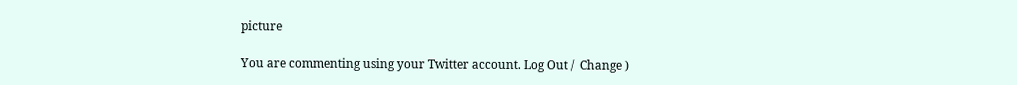picture

You are commenting using your Twitter account. Log Out /  Change )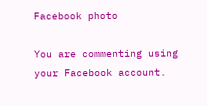Facebook photo

You are commenting using your Facebook account.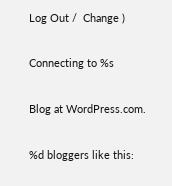Log Out /  Change )

Connecting to %s

Blog at WordPress.com.

%d bloggers like this: